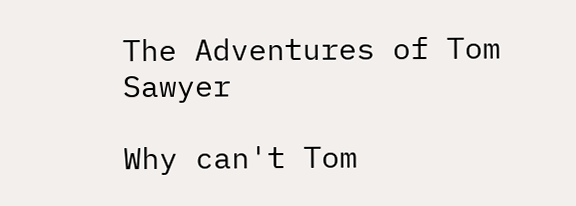The Adventures of Tom Sawyer

Why can't Tom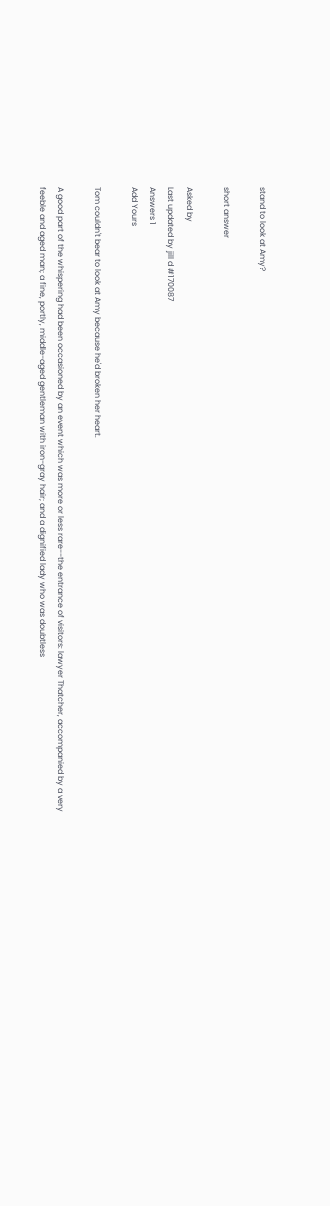stand to look at Amy?

short answer

Asked by
Last updated by jill d #170087
Answers 1
Add Yours

Tom couldn't bear to look at Amy because he'd broken her heart.

A good part of the whispering had been occasioned by an event which was more or less rare--the entrance of visitors: lawyer Thatcher, accompanied by a very feeble and aged man; a fine, portly, middle-aged gentleman with iron-gray hair; and a dignified lady who was doubtless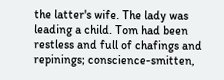the latter's wife. The lady was leading a child. Tom had been restless and full of chafings and repinings; conscience-smitten,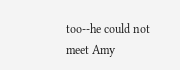too--he could not meet Amy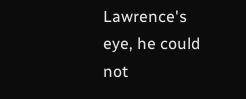Lawrence's eye, he could not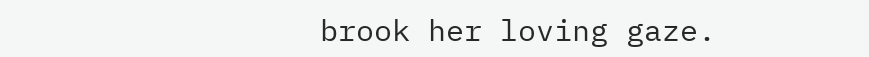brook her loving gaze.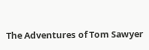The Adventures of Tom Sawyer